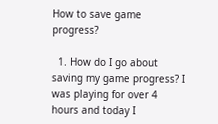How to save game progress?

  1. How do I go about saving my game progress? I was playing for over 4 hours and today I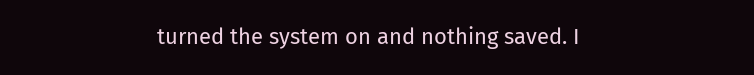turned the system on and nothing saved. I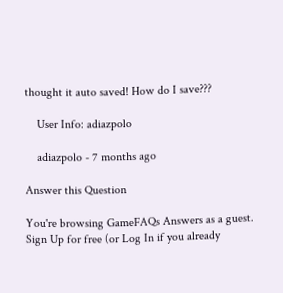thought it auto saved! How do I save???

    User Info: adiazpolo

    adiazpolo - 7 months ago

Answer this Question

You're browsing GameFAQs Answers as a guest. Sign Up for free (or Log In if you already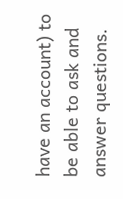have an account) to be able to ask and answer questions.